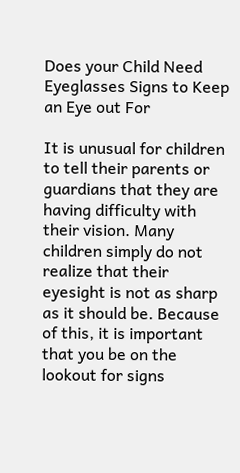Does your Child Need Eyeglasses Signs to Keep an Eye out For

It is unusual for children to tell their parents or guardians that they are having difficulty with their vision. Many children simply do not realize that their eyesight is not as sharp as it should be. Because of this, it is important that you be on the lookout for signs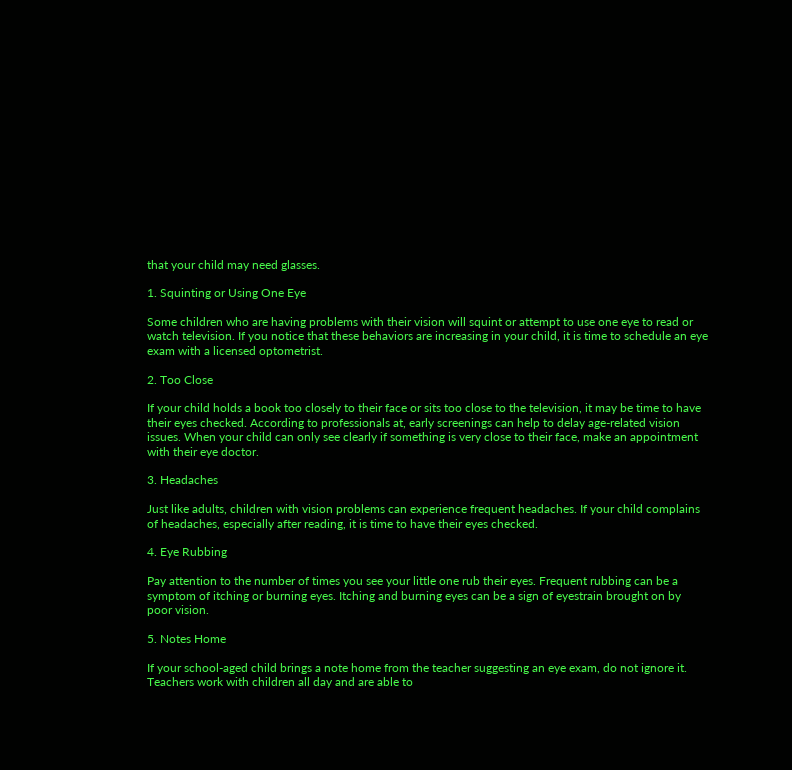that your child may need glasses.

1. Squinting or Using One Eye

Some children who are having problems with their vision will squint or attempt to use one eye to read or watch television. If you notice that these behaviors are increasing in your child, it is time to schedule an eye exam with a licensed optometrist.

2. Too Close

If your child holds a book too closely to their face or sits too close to the television, it may be time to have their eyes checked. According to professionals at, early screenings can help to delay age-related vision issues. When your child can only see clearly if something is very close to their face, make an appointment with their eye doctor.

3. Headaches

Just like adults, children with vision problems can experience frequent headaches. If your child complains of headaches, especially after reading, it is time to have their eyes checked.

4. Eye Rubbing

Pay attention to the number of times you see your little one rub their eyes. Frequent rubbing can be a symptom of itching or burning eyes. Itching and burning eyes can be a sign of eyestrain brought on by poor vision.

5. Notes Home

If your school-aged child brings a note home from the teacher suggesting an eye exam, do not ignore it. Teachers work with children all day and are able to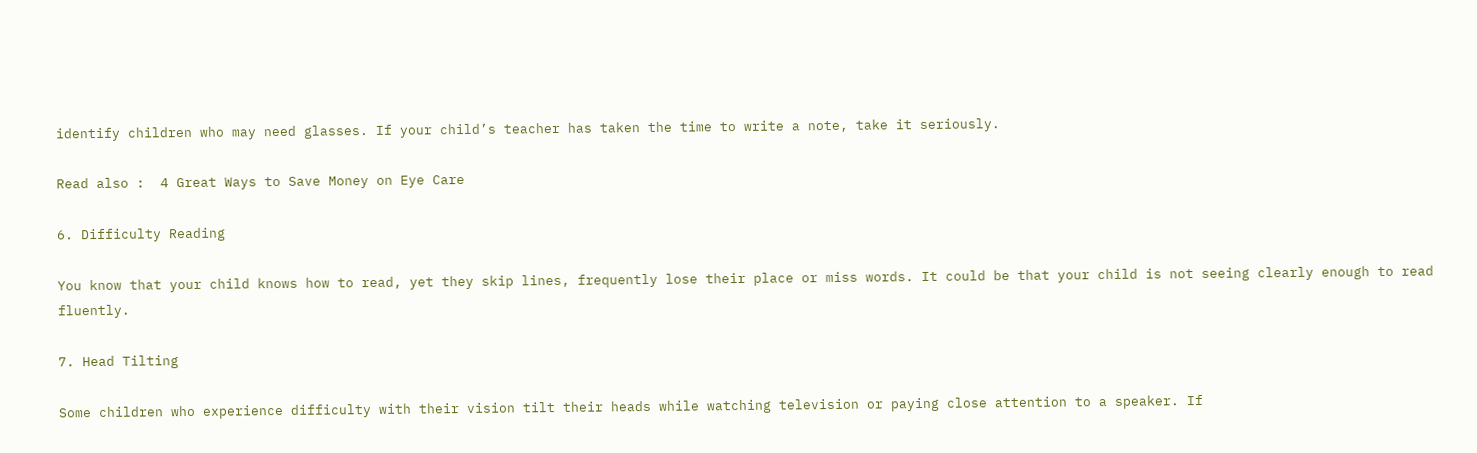identify children who may need glasses. If your child’s teacher has taken the time to write a note, take it seriously.

Read also :  4 Great Ways to Save Money on Eye Care

6. Difficulty Reading

You know that your child knows how to read, yet they skip lines, frequently lose their place or miss words. It could be that your child is not seeing clearly enough to read fluently.

7. Head Tilting

Some children who experience difficulty with their vision tilt their heads while watching television or paying close attention to a speaker. If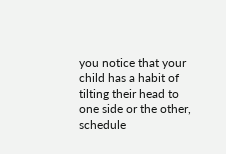you notice that your child has a habit of tilting their head to one side or the other, schedule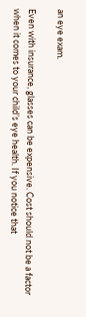an eye exam.

Even with insurance, glasses can be expensive. Cost should not be a factor when it comes to your child’s eye health. If you notice that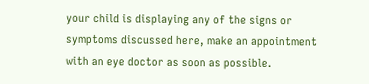your child is displaying any of the signs or symptoms discussed here, make an appointment with an eye doctor as soon as possible.